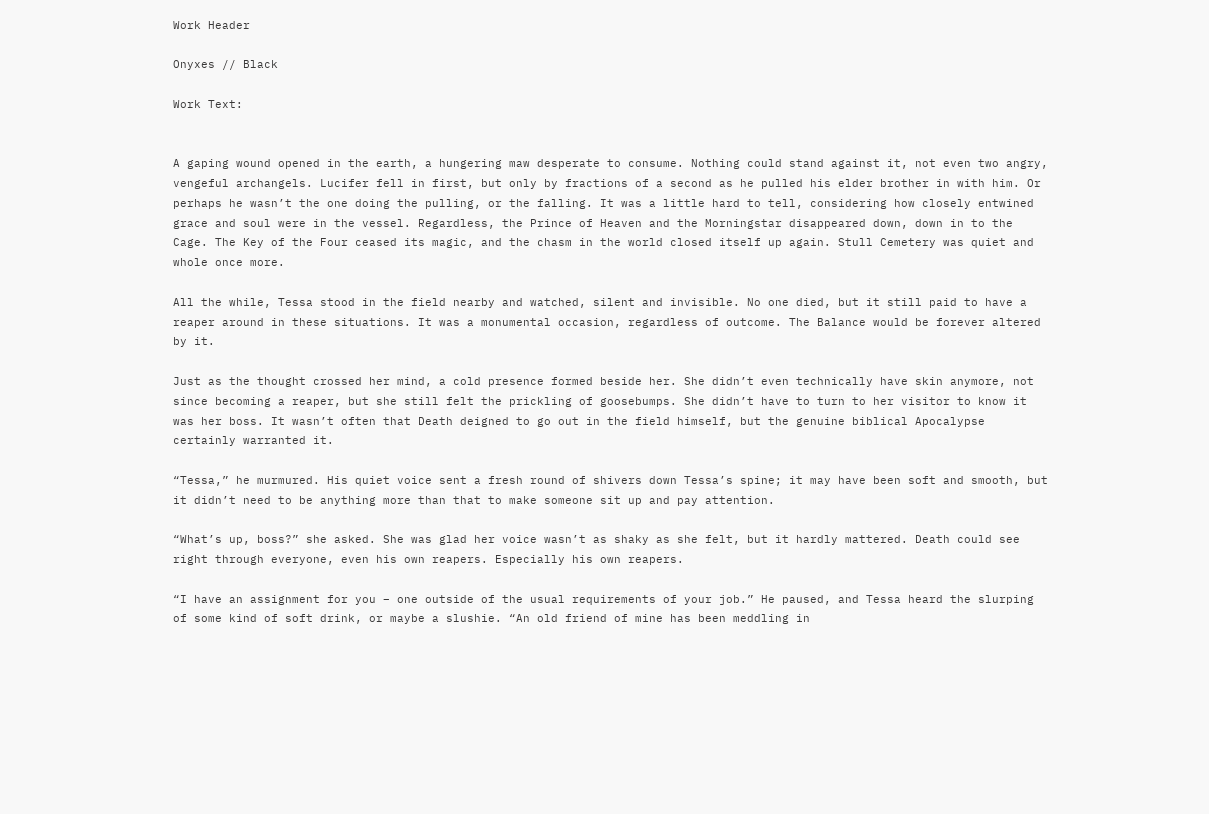Work Header

Onyxes // Black

Work Text:


A gaping wound opened in the earth, a hungering maw desperate to consume. Nothing could stand against it, not even two angry, vengeful archangels. Lucifer fell in first, but only by fractions of a second as he pulled his elder brother in with him. Or perhaps he wasn’t the one doing the pulling, or the falling. It was a little hard to tell, considering how closely entwined grace and soul were in the vessel. Regardless, the Prince of Heaven and the Morningstar disappeared down, down in to the Cage. The Key of the Four ceased its magic, and the chasm in the world closed itself up again. Stull Cemetery was quiet and whole once more.

All the while, Tessa stood in the field nearby and watched, silent and invisible. No one died, but it still paid to have a reaper around in these situations. It was a monumental occasion, regardless of outcome. The Balance would be forever altered by it.

Just as the thought crossed her mind, a cold presence formed beside her. She didn’t even technically have skin anymore, not since becoming a reaper, but she still felt the prickling of goosebumps. She didn’t have to turn to her visitor to know it was her boss. It wasn’t often that Death deigned to go out in the field himself, but the genuine biblical Apocalypse certainly warranted it.

“Tessa,” he murmured. His quiet voice sent a fresh round of shivers down Tessa’s spine; it may have been soft and smooth, but it didn’t need to be anything more than that to make someone sit up and pay attention.

“What’s up, boss?” she asked. She was glad her voice wasn’t as shaky as she felt, but it hardly mattered. Death could see right through everyone, even his own reapers. Especially his own reapers.

“I have an assignment for you – one outside of the usual requirements of your job.” He paused, and Tessa heard the slurping of some kind of soft drink, or maybe a slushie. “An old friend of mine has been meddling in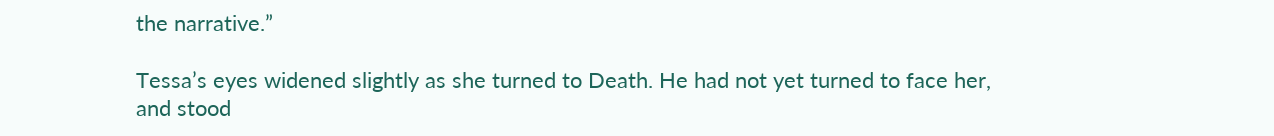the narrative.”

Tessa’s eyes widened slightly as she turned to Death. He had not yet turned to face her, and stood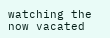watching the now vacated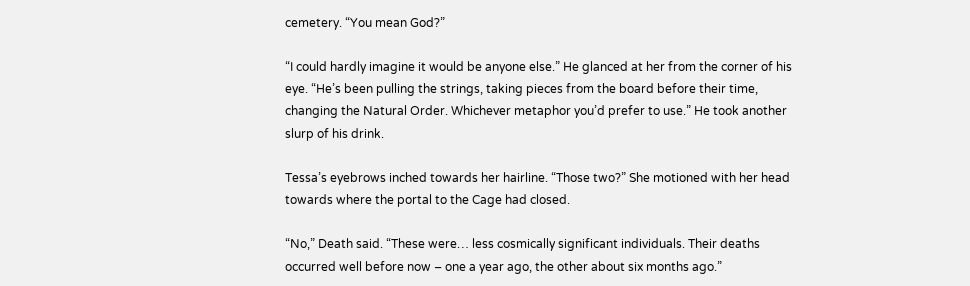cemetery. “You mean God?”

“I could hardly imagine it would be anyone else.” He glanced at her from the corner of his eye. “He’s been pulling the strings, taking pieces from the board before their time, changing the Natural Order. Whichever metaphor you’d prefer to use.” He took another slurp of his drink.

Tessa’s eyebrows inched towards her hairline. “Those two?” She motioned with her head towards where the portal to the Cage had closed.

“No,” Death said. “These were… less cosmically significant individuals. Their deaths occurred well before now – one a year ago, the other about six months ago.”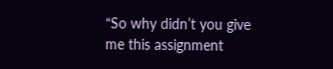“So why didn’t you give me this assignment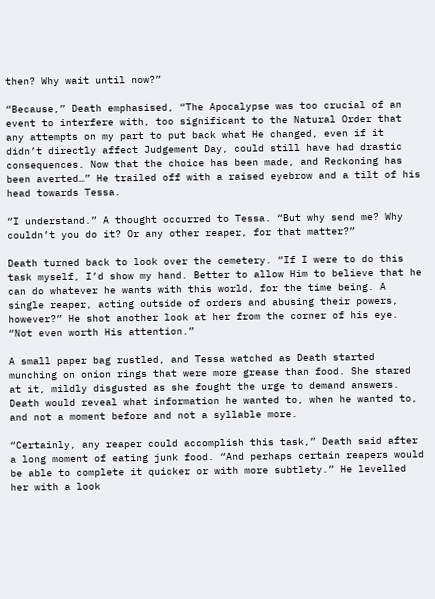then? Why wait until now?”

“Because,” Death emphasised, “The Apocalypse was too crucial of an event to interfere with, too significant to the Natural Order that any attempts on my part to put back what He changed, even if it didn’t directly affect Judgement Day, could still have had drastic consequences. Now that the choice has been made, and Reckoning has been averted…” He trailed off with a raised eyebrow and a tilt of his head towards Tessa.

“I understand.” A thought occurred to Tessa. “But why send me? Why couldn’t you do it? Or any other reaper, for that matter?”

Death turned back to look over the cemetery. “If I were to do this task myself, I’d show my hand. Better to allow Him to believe that he can do whatever he wants with this world, for the time being. A single reaper, acting outside of orders and abusing their powers, however?” He shot another look at her from the corner of his eye. “Not even worth His attention.”

A small paper bag rustled, and Tessa watched as Death started munching on onion rings that were more grease than food. She stared at it, mildly disgusted as she fought the urge to demand answers. Death would reveal what information he wanted to, when he wanted to, and not a moment before and not a syllable more.

“Certainly, any reaper could accomplish this task,” Death said after a long moment of eating junk food. “And perhaps certain reapers would be able to complete it quicker or with more subtlety.” He levelled her with a look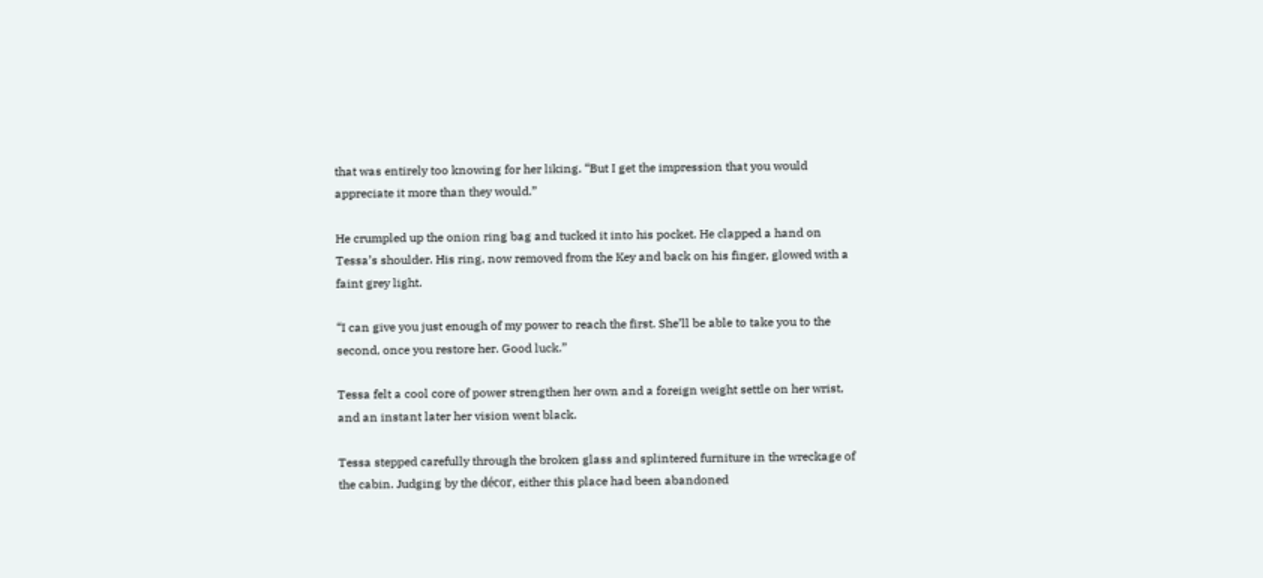that was entirely too knowing for her liking. “But I get the impression that you would appreciate it more than they would.”

He crumpled up the onion ring bag and tucked it into his pocket. He clapped a hand on Tessa’s shoulder. His ring, now removed from the Key and back on his finger, glowed with a faint grey light.

“I can give you just enough of my power to reach the first. She’ll be able to take you to the second, once you restore her. Good luck.”

Tessa felt a cool core of power strengthen her own and a foreign weight settle on her wrist, and an instant later her vision went black.

Tessa stepped carefully through the broken glass and splintered furniture in the wreckage of the cabin. Judging by the décor, either this place had been abandoned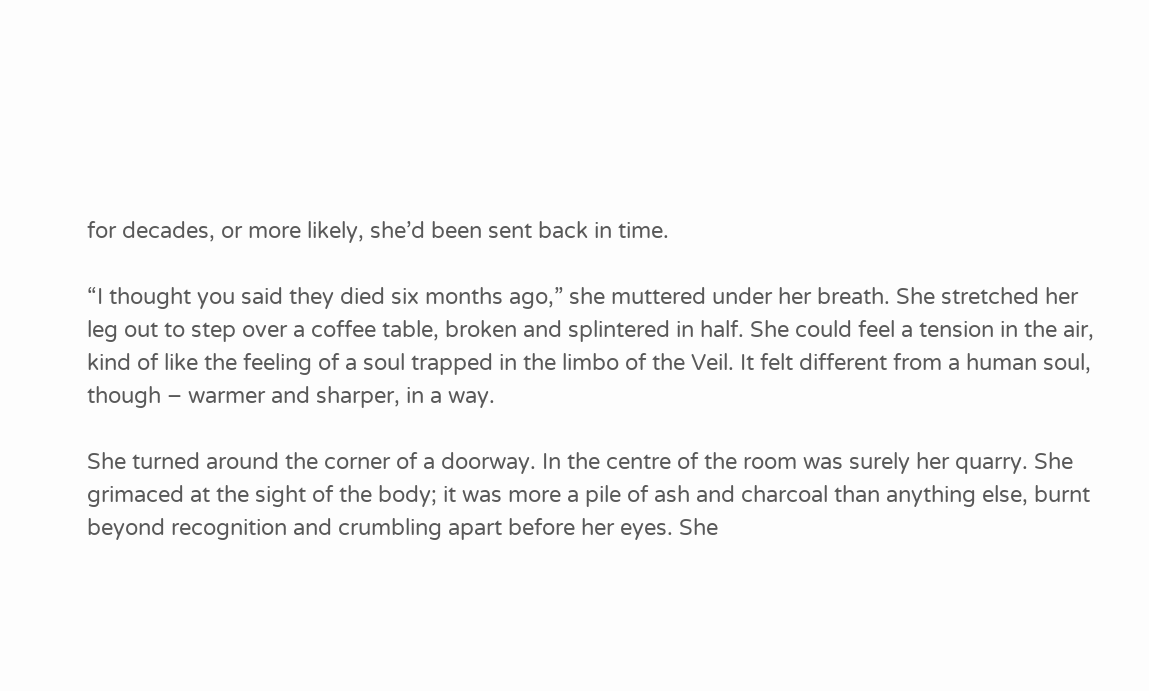for decades, or more likely, she’d been sent back in time.

“I thought you said they died six months ago,” she muttered under her breath. She stretched her leg out to step over a coffee table, broken and splintered in half. She could feel a tension in the air, kind of like the feeling of a soul trapped in the limbo of the Veil. It felt different from a human soul, though – warmer and sharper, in a way.

She turned around the corner of a doorway. In the centre of the room was surely her quarry. She grimaced at the sight of the body; it was more a pile of ash and charcoal than anything else, burnt beyond recognition and crumbling apart before her eyes. She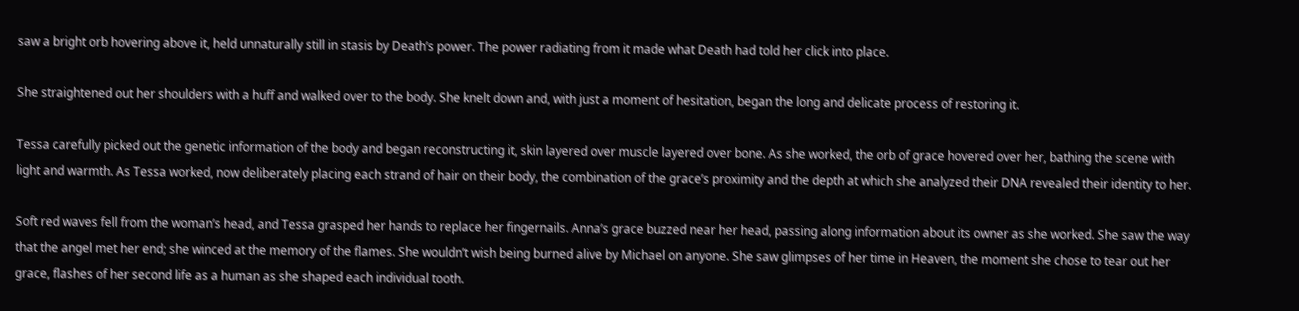saw a bright orb hovering above it, held unnaturally still in stasis by Death’s power. The power radiating from it made what Death had told her click into place.

She straightened out her shoulders with a huff and walked over to the body. She knelt down and, with just a moment of hesitation, began the long and delicate process of restoring it.

Tessa carefully picked out the genetic information of the body and began reconstructing it, skin layered over muscle layered over bone. As she worked, the orb of grace hovered over her, bathing the scene with light and warmth. As Tessa worked, now deliberately placing each strand of hair on their body, the combination of the grace’s proximity and the depth at which she analyzed their DNA revealed their identity to her.

Soft red waves fell from the woman’s head, and Tessa grasped her hands to replace her fingernails. Anna’s grace buzzed near her head, passing along information about its owner as she worked. She saw the way that the angel met her end; she winced at the memory of the flames. She wouldn’t wish being burned alive by Michael on anyone. She saw glimpses of her time in Heaven, the moment she chose to tear out her grace, flashes of her second life as a human as she shaped each individual tooth.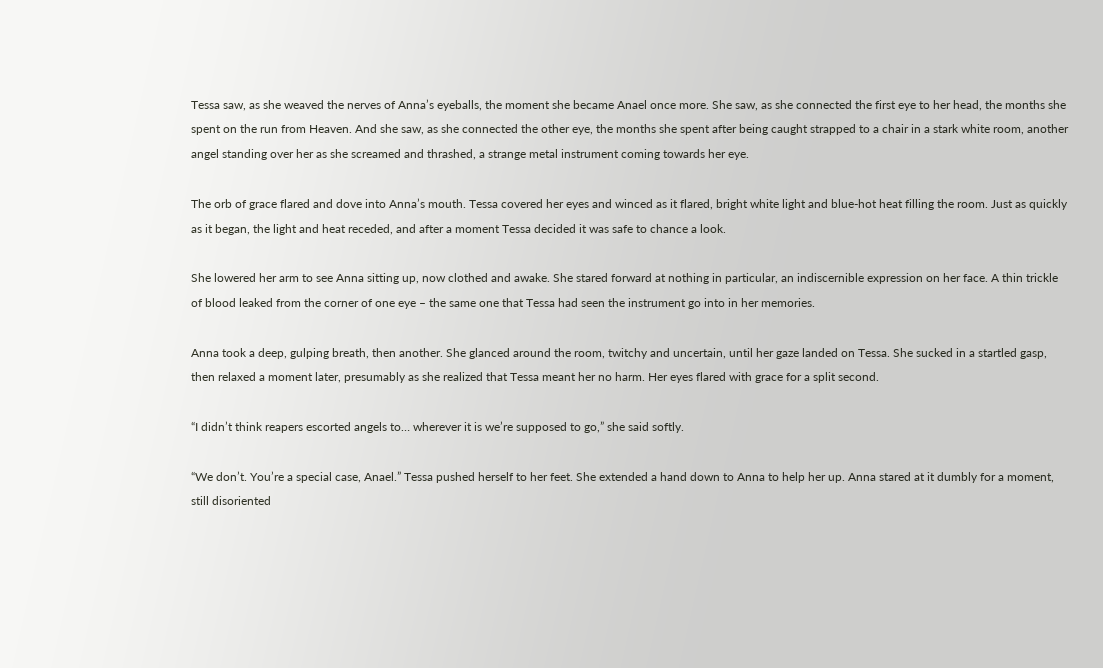Tessa saw, as she weaved the nerves of Anna’s eyeballs, the moment she became Anael once more. She saw, as she connected the first eye to her head, the months she spent on the run from Heaven. And she saw, as she connected the other eye, the months she spent after being caught strapped to a chair in a stark white room, another angel standing over her as she screamed and thrashed, a strange metal instrument coming towards her eye.

The orb of grace flared and dove into Anna’s mouth. Tessa covered her eyes and winced as it flared, bright white light and blue-hot heat filling the room. Just as quickly as it began, the light and heat receded, and after a moment Tessa decided it was safe to chance a look.

She lowered her arm to see Anna sitting up, now clothed and awake. She stared forward at nothing in particular, an indiscernible expression on her face. A thin trickle of blood leaked from the corner of one eye – the same one that Tessa had seen the instrument go into in her memories.

Anna took a deep, gulping breath, then another. She glanced around the room, twitchy and uncertain, until her gaze landed on Tessa. She sucked in a startled gasp, then relaxed a moment later, presumably as she realized that Tessa meant her no harm. Her eyes flared with grace for a split second.

“I didn’t think reapers escorted angels to… wherever it is we’re supposed to go,” she said softly.

“We don’t. You’re a special case, Anael.” Tessa pushed herself to her feet. She extended a hand down to Anna to help her up. Anna stared at it dumbly for a moment, still disoriented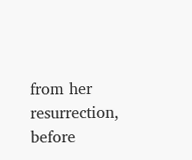from her resurrection, before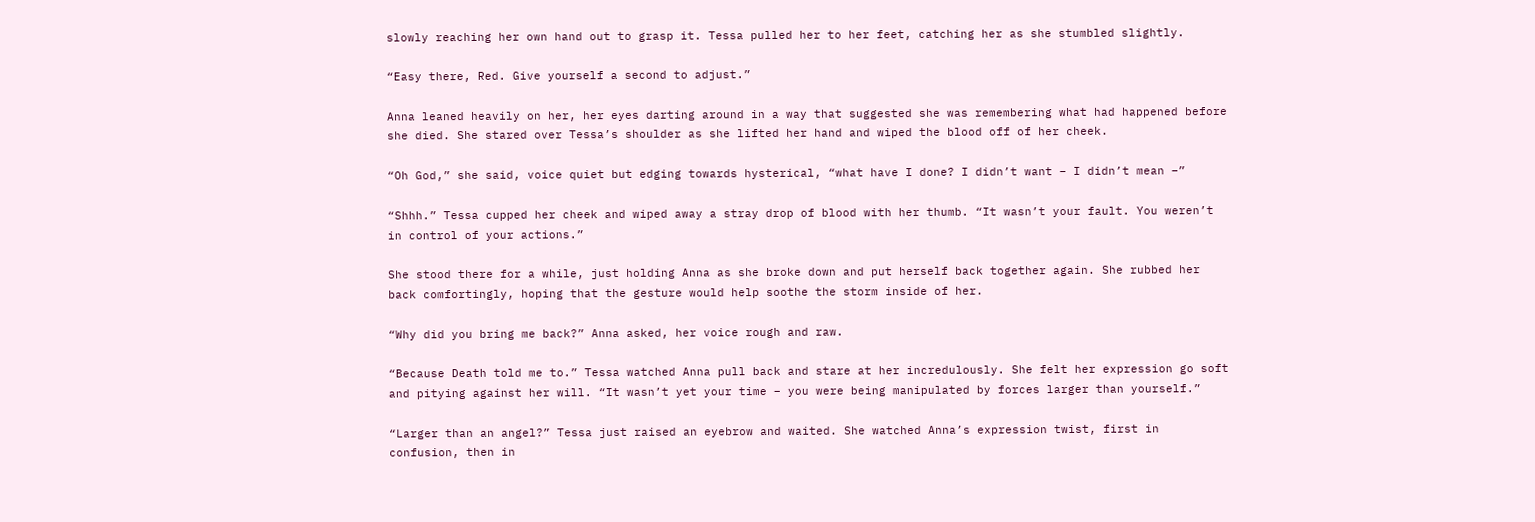slowly reaching her own hand out to grasp it. Tessa pulled her to her feet, catching her as she stumbled slightly.

“Easy there, Red. Give yourself a second to adjust.”

Anna leaned heavily on her, her eyes darting around in a way that suggested she was remembering what had happened before she died. She stared over Tessa’s shoulder as she lifted her hand and wiped the blood off of her cheek.

“Oh God,” she said, voice quiet but edging towards hysterical, “what have I done? I didn’t want – I didn’t mean –”

“Shhh.” Tessa cupped her cheek and wiped away a stray drop of blood with her thumb. “It wasn’t your fault. You weren’t in control of your actions.”

She stood there for a while, just holding Anna as she broke down and put herself back together again. She rubbed her back comfortingly, hoping that the gesture would help soothe the storm inside of her.

“Why did you bring me back?” Anna asked, her voice rough and raw.

“Because Death told me to.” Tessa watched Anna pull back and stare at her incredulously. She felt her expression go soft and pitying against her will. “It wasn’t yet your time – you were being manipulated by forces larger than yourself.”

“Larger than an angel?” Tessa just raised an eyebrow and waited. She watched Anna’s expression twist, first in confusion, then in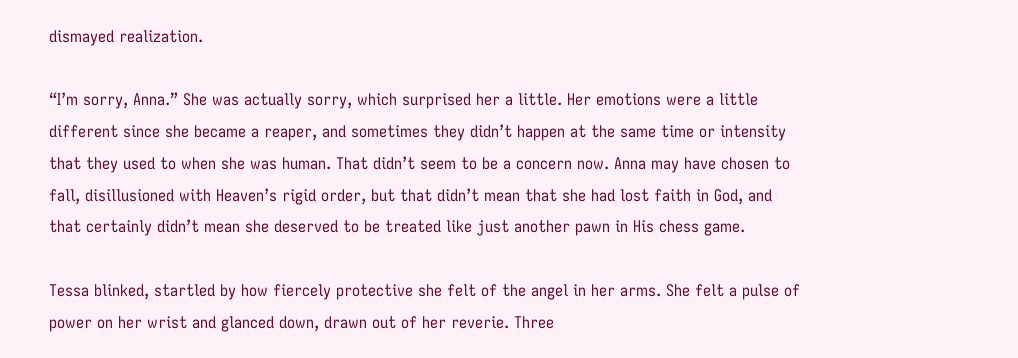dismayed realization.

“I’m sorry, Anna.” She was actually sorry, which surprised her a little. Her emotions were a little different since she became a reaper, and sometimes they didn’t happen at the same time or intensity that they used to when she was human. That didn’t seem to be a concern now. Anna may have chosen to fall, disillusioned with Heaven’s rigid order, but that didn’t mean that she had lost faith in God, and that certainly didn’t mean she deserved to be treated like just another pawn in His chess game.

Tessa blinked, startled by how fiercely protective she felt of the angel in her arms. She felt a pulse of power on her wrist and glanced down, drawn out of her reverie. Three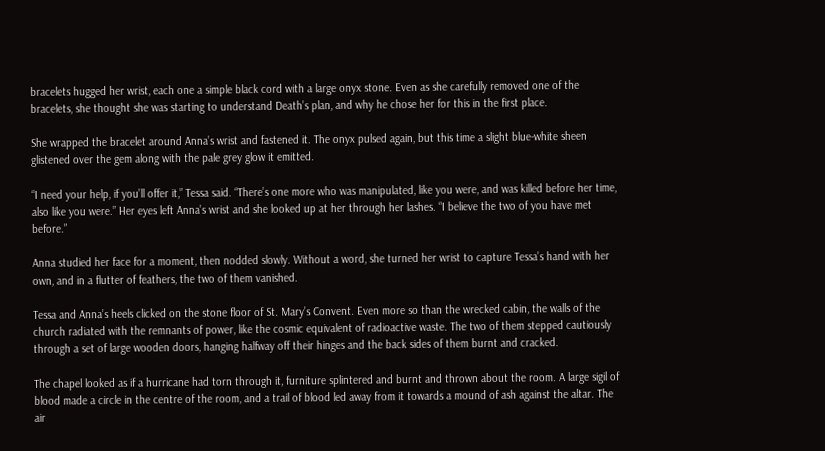bracelets hugged her wrist, each one a simple black cord with a large onyx stone. Even as she carefully removed one of the bracelets, she thought she was starting to understand Death’s plan, and why he chose her for this in the first place.

She wrapped the bracelet around Anna’s wrist and fastened it. The onyx pulsed again, but this time a slight blue-white sheen glistened over the gem along with the pale grey glow it emitted.

“I need your help, if you’ll offer it,” Tessa said. “There’s one more who was manipulated, like you were, and was killed before her time, also like you were.” Her eyes left Anna’s wrist and she looked up at her through her lashes. “I believe the two of you have met before.”

Anna studied her face for a moment, then nodded slowly. Without a word, she turned her wrist to capture Tessa’s hand with her own, and in a flutter of feathers, the two of them vanished.

Tessa and Anna’s heels clicked on the stone floor of St. Mary’s Convent. Even more so than the wrecked cabin, the walls of the church radiated with the remnants of power, like the cosmic equivalent of radioactive waste. The two of them stepped cautiously through a set of large wooden doors, hanging halfway off their hinges and the back sides of them burnt and cracked.

The chapel looked as if a hurricane had torn through it, furniture splintered and burnt and thrown about the room. A large sigil of blood made a circle in the centre of the room, and a trail of blood led away from it towards a mound of ash against the altar. The air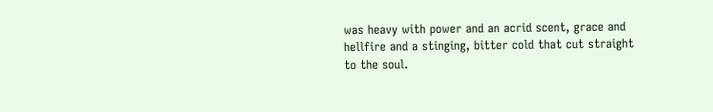was heavy with power and an acrid scent, grace and hellfire and a stinging, bitter cold that cut straight to the soul.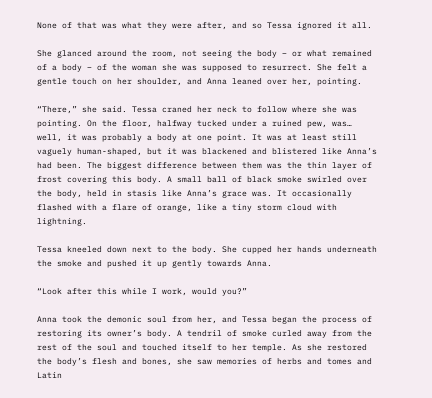None of that was what they were after, and so Tessa ignored it all.

She glanced around the room, not seeing the body – or what remained of a body – of the woman she was supposed to resurrect. She felt a gentle touch on her shoulder, and Anna leaned over her, pointing.

“There,” she said. Tessa craned her neck to follow where she was pointing. On the floor, halfway tucked under a ruined pew, was… well, it was probably a body at one point. It was at least still vaguely human-shaped, but it was blackened and blistered like Anna’s had been. The biggest difference between them was the thin layer of frost covering this body. A small ball of black smoke swirled over the body, held in stasis like Anna’s grace was. It occasionally flashed with a flare of orange, like a tiny storm cloud with lightning.

Tessa kneeled down next to the body. She cupped her hands underneath the smoke and pushed it up gently towards Anna.

“Look after this while I work, would you?”

Anna took the demonic soul from her, and Tessa began the process of restoring its owner’s body. A tendril of smoke curled away from the rest of the soul and touched itself to her temple. As she restored the body’s flesh and bones, she saw memories of herbs and tomes and Latin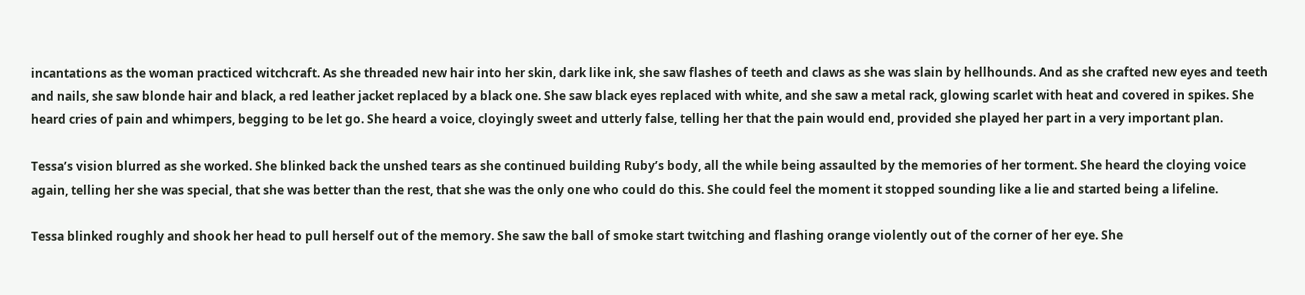incantations as the woman practiced witchcraft. As she threaded new hair into her skin, dark like ink, she saw flashes of teeth and claws as she was slain by hellhounds. And as she crafted new eyes and teeth and nails, she saw blonde hair and black, a red leather jacket replaced by a black one. She saw black eyes replaced with white, and she saw a metal rack, glowing scarlet with heat and covered in spikes. She heard cries of pain and whimpers, begging to be let go. She heard a voice, cloyingly sweet and utterly false, telling her that the pain would end, provided she played her part in a very important plan.

Tessa’s vision blurred as she worked. She blinked back the unshed tears as she continued building Ruby’s body, all the while being assaulted by the memories of her torment. She heard the cloying voice again, telling her she was special, that she was better than the rest, that she was the only one who could do this. She could feel the moment it stopped sounding like a lie and started being a lifeline.

Tessa blinked roughly and shook her head to pull herself out of the memory. She saw the ball of smoke start twitching and flashing orange violently out of the corner of her eye. She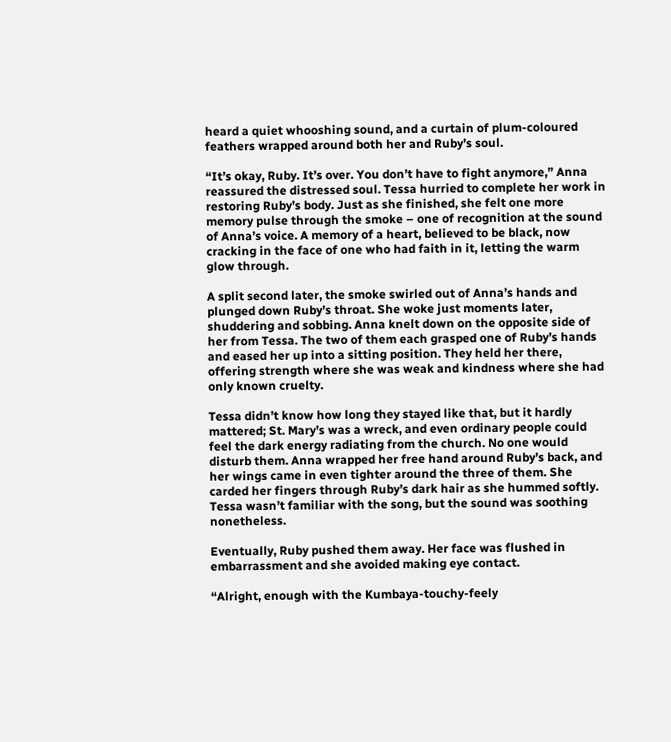heard a quiet whooshing sound, and a curtain of plum-coloured feathers wrapped around both her and Ruby’s soul.

“It’s okay, Ruby. It’s over. You don’t have to fight anymore,” Anna reassured the distressed soul. Tessa hurried to complete her work in restoring Ruby’s body. Just as she finished, she felt one more memory pulse through the smoke – one of recognition at the sound of Anna’s voice. A memory of a heart, believed to be black, now cracking in the face of one who had faith in it, letting the warm glow through.

A split second later, the smoke swirled out of Anna’s hands and plunged down Ruby’s throat. She woke just moments later, shuddering and sobbing. Anna knelt down on the opposite side of her from Tessa. The two of them each grasped one of Ruby’s hands and eased her up into a sitting position. They held her there, offering strength where she was weak and kindness where she had only known cruelty.

Tessa didn’t know how long they stayed like that, but it hardly mattered; St. Mary’s was a wreck, and even ordinary people could feel the dark energy radiating from the church. No one would disturb them. Anna wrapped her free hand around Ruby’s back, and her wings came in even tighter around the three of them. She carded her fingers through Ruby’s dark hair as she hummed softly. Tessa wasn’t familiar with the song, but the sound was soothing nonetheless.

Eventually, Ruby pushed them away. Her face was flushed in embarrassment and she avoided making eye contact.

“Alright, enough with the Kumbaya-touchy-feely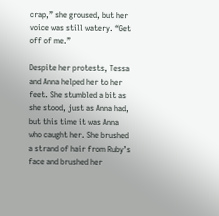crap,” she groused, but her voice was still watery. “Get off of me.”

Despite her protests, Tessa and Anna helped her to her feet. She stumbled a bit as she stood, just as Anna had, but this time it was Anna who caught her. She brushed a strand of hair from Ruby’s face and brushed her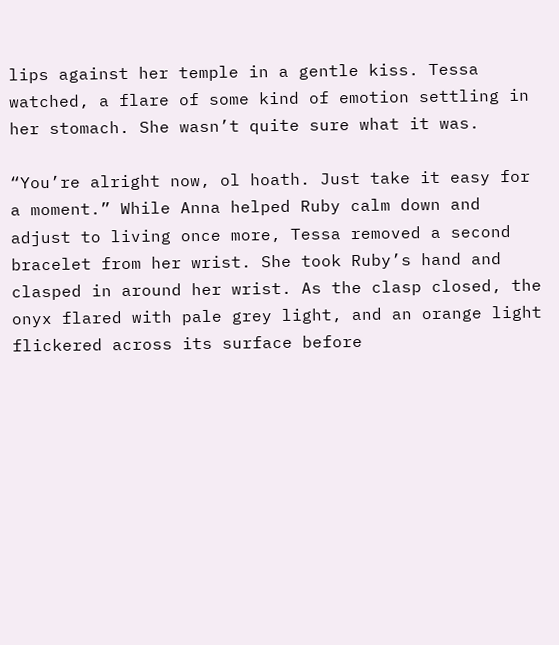lips against her temple in a gentle kiss. Tessa watched, a flare of some kind of emotion settling in her stomach. She wasn’t quite sure what it was.

“You’re alright now, ol hoath. Just take it easy for a moment.” While Anna helped Ruby calm down and adjust to living once more, Tessa removed a second bracelet from her wrist. She took Ruby’s hand and clasped in around her wrist. As the clasp closed, the onyx flared with pale grey light, and an orange light flickered across its surface before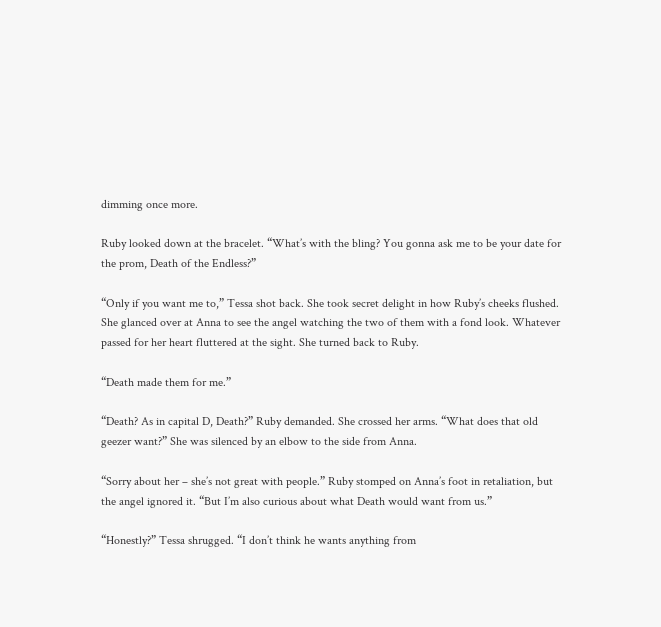dimming once more.

Ruby looked down at the bracelet. “What’s with the bling? You gonna ask me to be your date for the prom, Death of the Endless?”

“Only if you want me to,” Tessa shot back. She took secret delight in how Ruby’s cheeks flushed. She glanced over at Anna to see the angel watching the two of them with a fond look. Whatever passed for her heart fluttered at the sight. She turned back to Ruby.

“Death made them for me.”

“Death? As in capital D, Death?” Ruby demanded. She crossed her arms. “What does that old geezer want?” She was silenced by an elbow to the side from Anna.

“Sorry about her – she’s not great with people.” Ruby stomped on Anna’s foot in retaliation, but the angel ignored it. “But I’m also curious about what Death would want from us.”

“Honestly?” Tessa shrugged. “I don’t think he wants anything from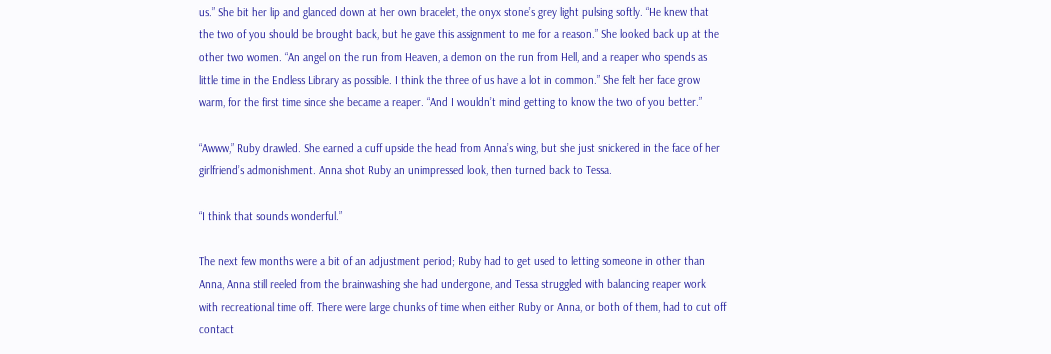us.” She bit her lip and glanced down at her own bracelet, the onyx stone’s grey light pulsing softly. “He knew that the two of you should be brought back, but he gave this assignment to me for a reason.” She looked back up at the other two women. “An angel on the run from Heaven, a demon on the run from Hell, and a reaper who spends as little time in the Endless Library as possible. I think the three of us have a lot in common.” She felt her face grow warm, for the first time since she became a reaper. “And I wouldn’t mind getting to know the two of you better.”

“Awww,” Ruby drawled. She earned a cuff upside the head from Anna’s wing, but she just snickered in the face of her girlfriend’s admonishment. Anna shot Ruby an unimpressed look, then turned back to Tessa.

“I think that sounds wonderful.”

The next few months were a bit of an adjustment period; Ruby had to get used to letting someone in other than Anna, Anna still reeled from the brainwashing she had undergone, and Tessa struggled with balancing reaper work with recreational time off. There were large chunks of time when either Ruby or Anna, or both of them, had to cut off contact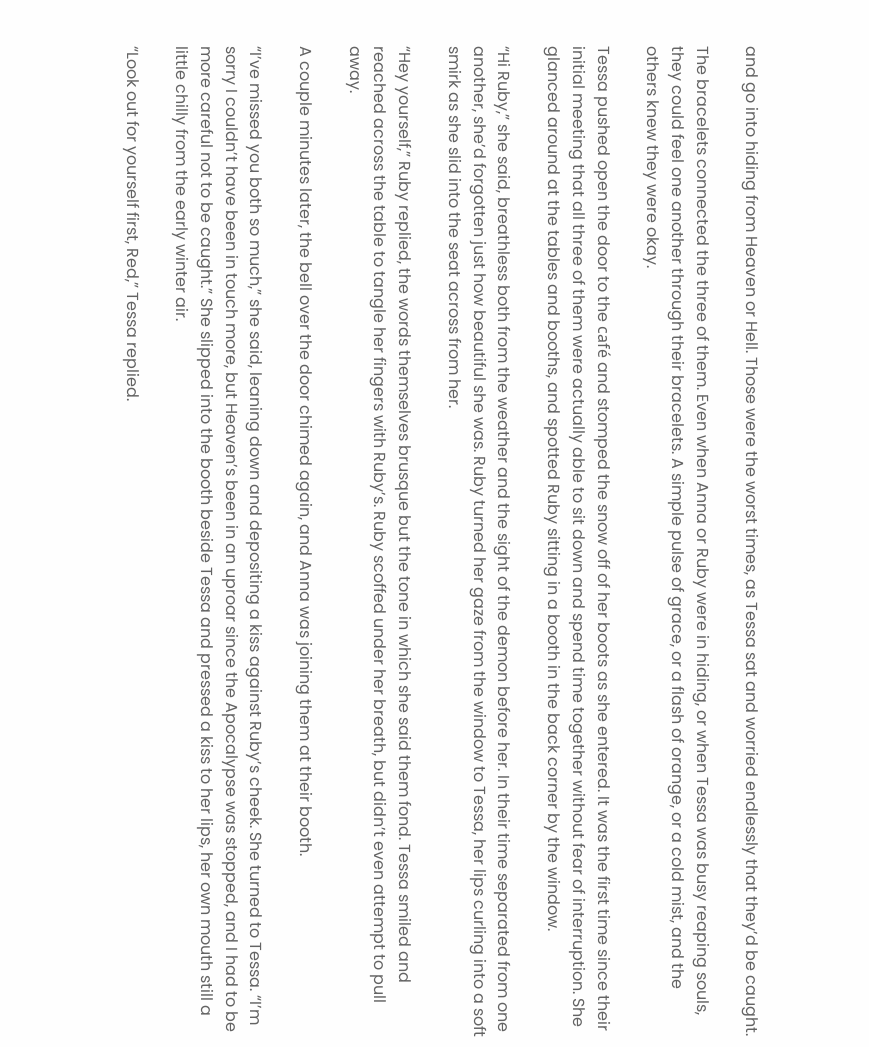and go into hiding from Heaven or Hell. Those were the worst times, as Tessa sat and worried endlessly that they’d be caught.

The bracelets connected the three of them. Even when Anna or Ruby were in hiding, or when Tessa was busy reaping souls, they could feel one another through their bracelets. A simple pulse of grace, or a flash of orange, or a cold mist, and the others knew they were okay.

Tessa pushed open the door to the café and stomped the snow off of her boots as she entered. It was the first time since their initial meeting that all three of them were actually able to sit down and spend time together without fear of interruption. She glanced around at the tables and booths, and spotted Ruby sitting in a booth in the back corner by the window.

“Hi Ruby,” she said, breathless both from the weather and the sight of the demon before her. In their time separated from one another, she’d forgotten just how beautiful she was. Ruby turned her gaze from the window to Tessa, her lips curling into a soft smirk as she slid into the seat across from her.

“Hey yourself,” Ruby replied, the words themselves brusque but the tone in which she said them fond. Tessa smiled and reached across the table to tangle her fingers with Ruby’s. Ruby scoffed under her breath, but didn’t even attempt to pull away.

A couple minutes later, the bell over the door chimed again, and Anna was joining them at their booth.

“I’ve missed you both so much,” she said, leaning down and depositing a kiss against Ruby’s cheek. She turned to Tessa. “I’m sorry I couldn’t have been in touch more, but Heaven’s been in an uproar since the Apocalypse was stopped, and I had to be more careful not to be caught.” She slipped into the booth beside Tessa and pressed a kiss to her lips, her own mouth still a little chilly from the early winter air.

“Look out for yourself first, Red,” Tessa replied.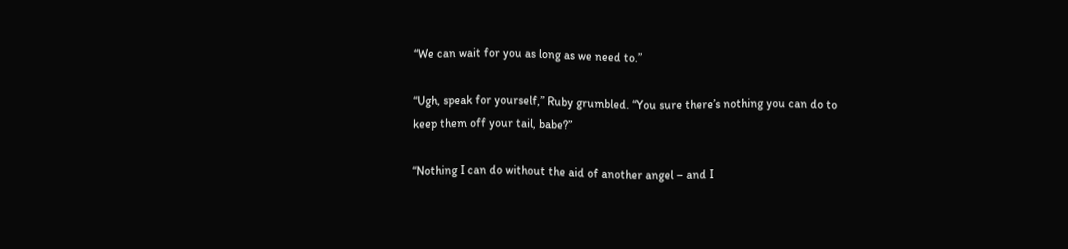“We can wait for you as long as we need to.”

“Ugh, speak for yourself,” Ruby grumbled. “You sure there’s nothing you can do to keep them off your tail, babe?”

“Nothing I can do without the aid of another angel – and I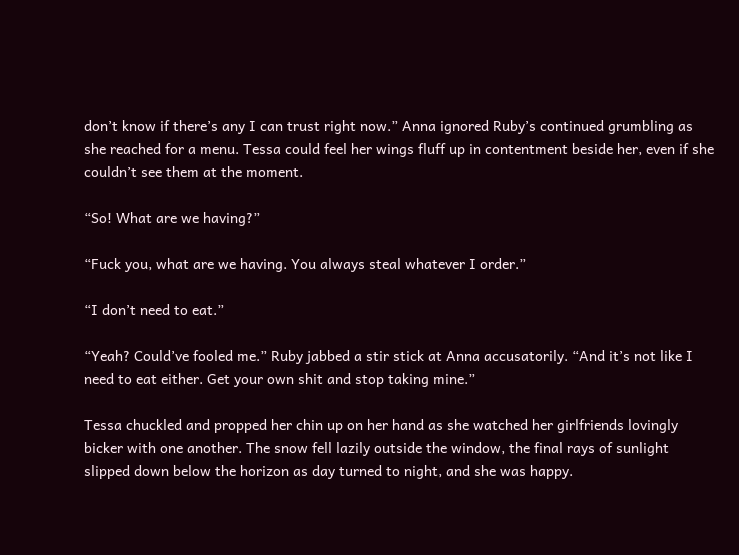don’t know if there’s any I can trust right now.” Anna ignored Ruby’s continued grumbling as she reached for a menu. Tessa could feel her wings fluff up in contentment beside her, even if she couldn’t see them at the moment.

“So! What are we having?”

“Fuck you, what are we having. You always steal whatever I order.”

“I don’t need to eat.”

“Yeah? Could’ve fooled me.” Ruby jabbed a stir stick at Anna accusatorily. “And it’s not like I need to eat either. Get your own shit and stop taking mine.”

Tessa chuckled and propped her chin up on her hand as she watched her girlfriends lovingly bicker with one another. The snow fell lazily outside the window, the final rays of sunlight slipped down below the horizon as day turned to night, and she was happy.